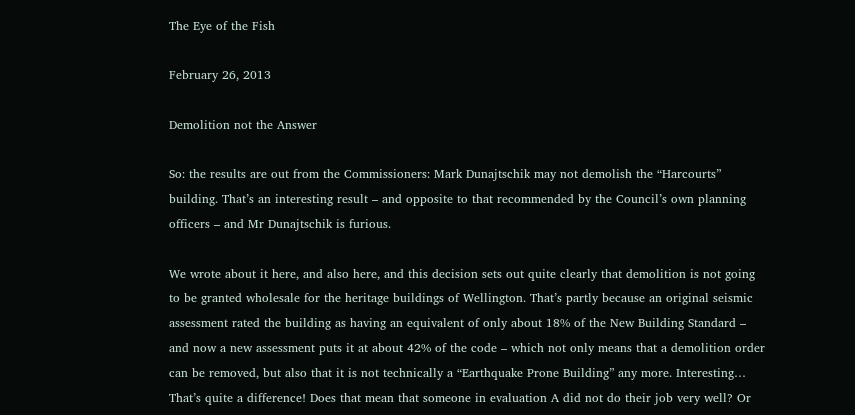The Eye of the Fish

February 26, 2013

Demolition not the Answer

So: the results are out from the Commissioners: Mark Dunajtschik may not demolish the “Harcourts” building. That’s an interesting result – and opposite to that recommended by the Council’s own planning officers – and Mr Dunajtschik is furious.

We wrote about it here, and also here, and this decision sets out quite clearly that demolition is not going to be granted wholesale for the heritage buildings of Wellington. That’s partly because an original seismic assessment rated the building as having an equivalent of only about 18% of the New Building Standard – and now a new assessment puts it at about 42% of the code – which not only means that a demolition order can be removed, but also that it is not technically a “Earthquake Prone Building” any more. Interesting… That’s quite a difference! Does that mean that someone in evaluation A did not do their job very well? Or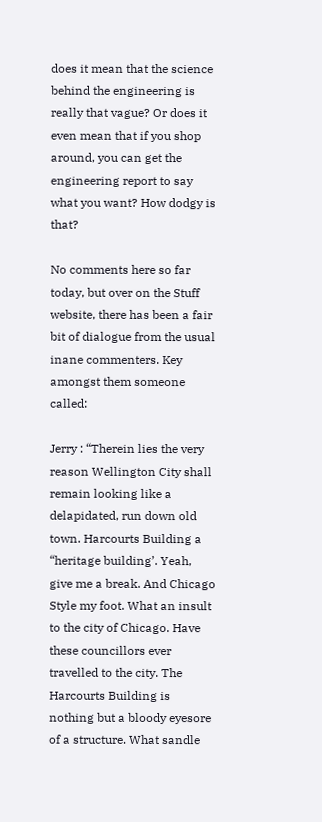does it mean that the science behind the engineering is really that vague? Or does it even mean that if you shop around, you can get the engineering report to say what you want? How dodgy is that?

No comments here so far today, but over on the Stuff website, there has been a fair bit of dialogue from the usual inane commenters. Key amongst them someone called:

Jerry : “Therein lies the very reason Wellington City shall remain looking like a delapidated, run down old town. Harcourts Building a “heritage building’. Yeah, give me a break. And Chicago Style my foot. What an insult to the city of Chicago. Have these councillors ever travelled to the city. The Harcourts Building is nothing but a bloody eyesore of a structure. What sandle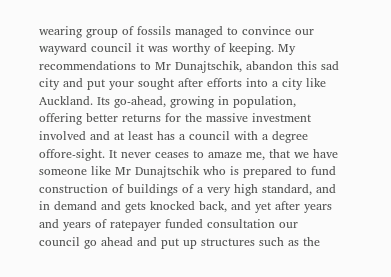wearing group of fossils managed to convince our wayward council it was worthy of keeping. My recommendations to Mr Dunajtschik, abandon this sad city and put your sought after efforts into a city like Auckland. Its go-ahead, growing in population, offering better returns for the massive investment involved and at least has a council with a degree offore-sight. It never ceases to amaze me, that we have someone like Mr Dunajtschik who is prepared to fund construction of buildings of a very high standard, and in demand and gets knocked back, and yet after years and years of ratepayer funded consultation our council go ahead and put up structures such as the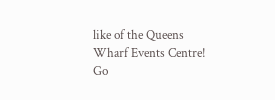like of the Queens Wharf Events Centre! Go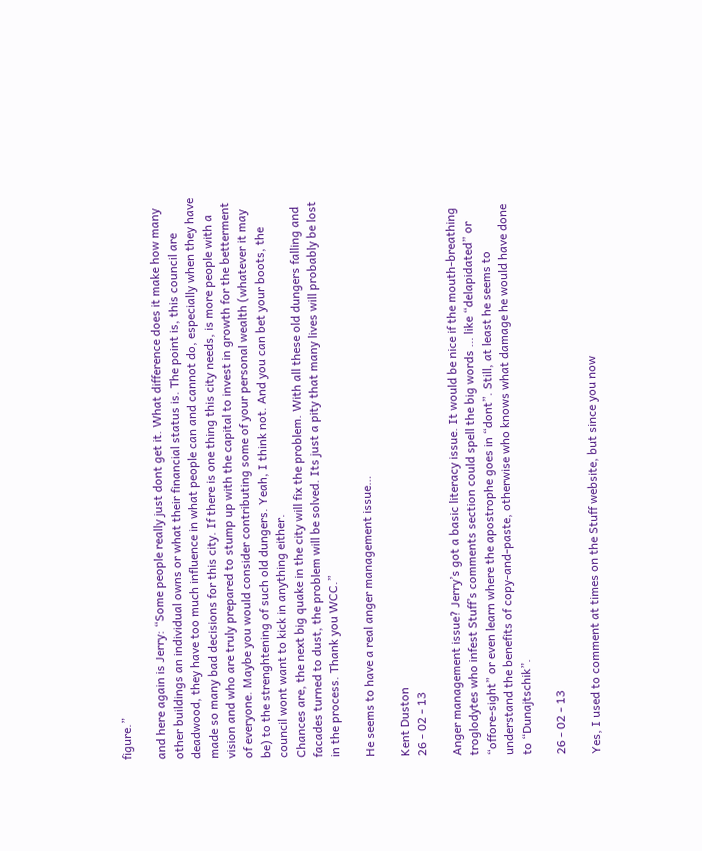figure.”

and here again is Jerry: “Some people really just dont get it. What difference does it make how many other buildings an individual owns or what their financial status is. The point is, this council are deadwood, they have too much influence in what people can and cannot do, especially when they have made so many bad decisions for this city. If there is one thing this city needs, is more people with a vision and who are truly prepared to stump up with the capital to invest in growth for the betterment of everyone. Maybe you would consider contributing some of your personal wealth (whatever it may be) to the strenghtening of such old dungers. Yeah, I think not. And you can bet your boots, the council wont want to kick in anything either.
Chances are, the next big quake in the city will fix the problem. With all these old dungers falling and facades turned to dust, the problem will be solved. Its just a pity that many lives will probably be lost in the process. Thank you WCC.”

He seems to have a real anger management issue…

Kent Duston
26 - 02 - 13

Anger management issue? Jerry’s got a basic literacy issue. It would be nice if the mouth-breathing troglodytes who infest Stuff’s comments section could spell the big words … like “delapidated” or “offore-sight” or even learn where the apostrophe goes in “dont”. Still, at least he seems to understand the benefits of copy-and-paste, otherwise who knows what damage he would have done to “Dunajtschik”.

26 - 02 - 13

Yes, I used to comment at times on the Stuff website, but since you now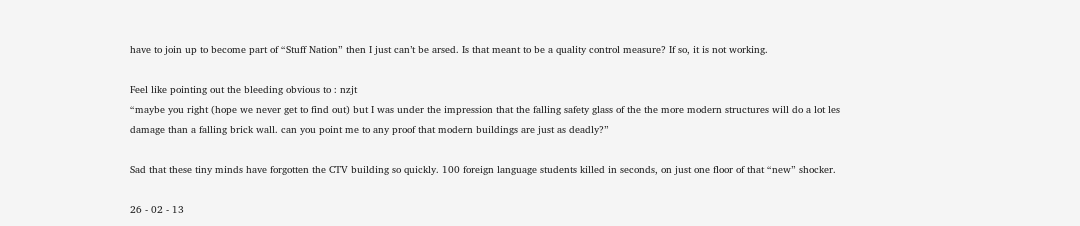have to join up to become part of “Stuff Nation” then I just can’t be arsed. Is that meant to be a quality control measure? If so, it is not working.

Feel like pointing out the bleeding obvious to : nzjt
“maybe you right (hope we never get to find out) but I was under the impression that the falling safety glass of the the more modern structures will do a lot les damage than a falling brick wall. can you point me to any proof that modern buildings are just as deadly?”

Sad that these tiny minds have forgotten the CTV building so quickly. 100 foreign language students killed in seconds, on just one floor of that “new” shocker.

26 - 02 - 13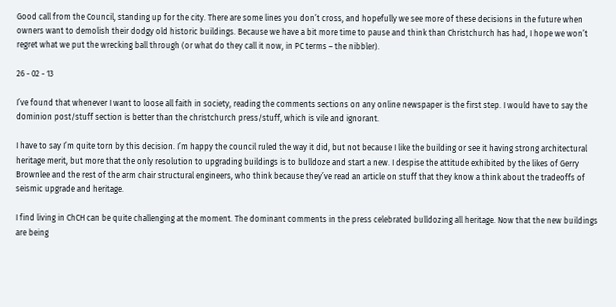Good call from the Council, standing up for the city. There are some lines you don’t cross, and hopefully we see more of these decisions in the future when owners want to demolish their dodgy old historic buildings. Because we have a bit more time to pause and think than Christchurch has had, I hope we won’t regret what we put the wrecking ball through (or what do they call it now, in PC terms – the nibbler).

26 - 02 - 13

I’ve found that whenever I want to loose all faith in society, reading the comments sections on any online newspaper is the first step. I would have to say the dominion post/stuff section is better than the christchurch press/stuff, which is vile and ignorant.

I have to say I’m quite torn by this decision. I’m happy the council ruled the way it did, but not because I like the building or see it having strong architectural heritage merit, but more that the only resolution to upgrading buildings is to bulldoze and start a new. I despise the attitude exhibited by the likes of Gerry Brownlee and the rest of the arm chair structural engineers, who think because they’ve read an article on stuff that they know a think about the tradeoffs of seismic upgrade and heritage.

I find living in ChCH can be quite challenging at the moment. The dominant comments in the press celebrated bulldozing all heritage. Now that the new buildings are being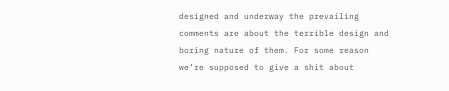designed and underway the prevailing comments are about the terrible design and boring nature of them. For some reason we’re supposed to give a shit about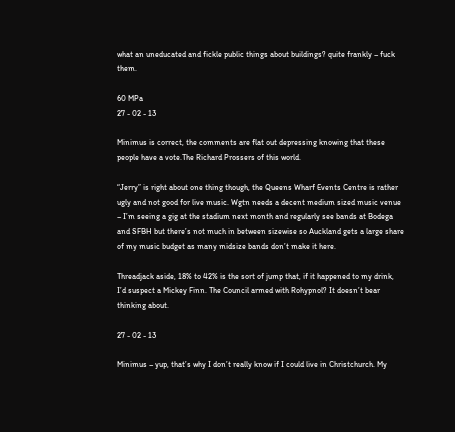what an uneducated and fickle public things about buildings? quite frankly – fuck them.

60 MPa
27 - 02 - 13

Minimus is correct, the comments are flat out depressing knowing that these people have a vote.The Richard Prossers of this world.

“Jerry” is right about one thing though, the Queens Wharf Events Centre is rather ugly and not good for live music. Wgtn needs a decent medium sized music venue – I’m seeing a gig at the stadium next month and regularly see bands at Bodega and SFBH but there’s not much in between sizewise so Auckland gets a large share of my music budget as many midsize bands don’t make it here.

Threadjack aside, 18% to 42% is the sort of jump that, if it happened to my drink, I’d suspect a Mickey Finn. The Council armed with Rohypnol? It doesn’t bear thinking about.

27 - 02 - 13

Minimus – yup, that’s why I don’t really know if I could live in Christchurch. My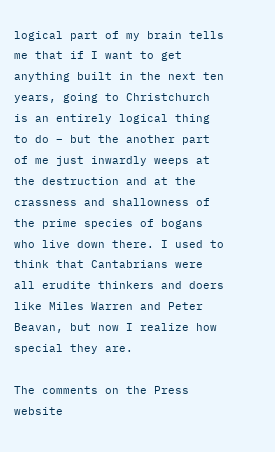logical part of my brain tells me that if I want to get anything built in the next ten years, going to Christchurch is an entirely logical thing to do – but the another part of me just inwardly weeps at the destruction and at the crassness and shallowness of the prime species of bogans who live down there. I used to think that Cantabrians were all erudite thinkers and doers like Miles Warren and Peter Beavan, but now I realize how special they are.

The comments on the Press website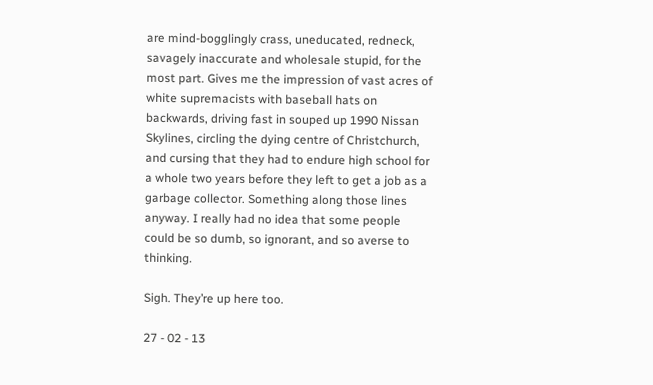are mind-bogglingly crass, uneducated, redneck, savagely inaccurate and wholesale stupid, for the most part. Gives me the impression of vast acres of white supremacists with baseball hats on backwards, driving fast in souped up 1990 Nissan Skylines, circling the dying centre of Christchurch, and cursing that they had to endure high school for a whole two years before they left to get a job as a garbage collector. Something along those lines anyway. I really had no idea that some people could be so dumb, so ignorant, and so averse to thinking.

Sigh. They’re up here too.

27 - 02 - 13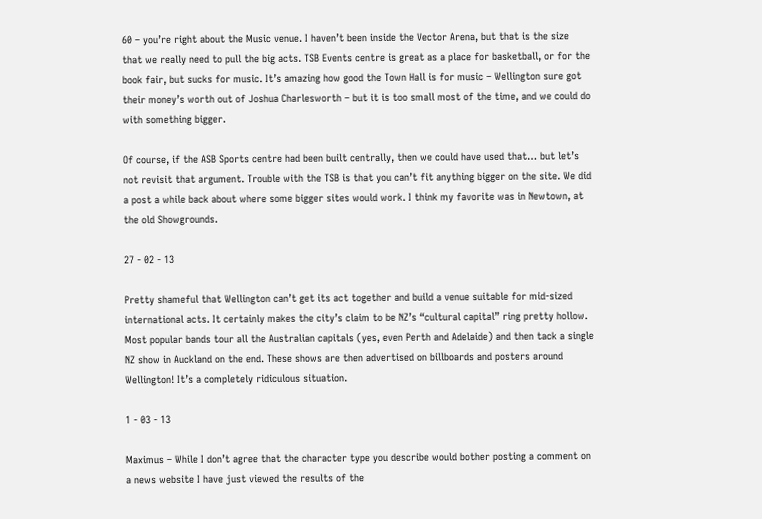60 – you’re right about the Music venue. I haven’t been inside the Vector Arena, but that is the size that we really need to pull the big acts. TSB Events centre is great as a place for basketball, or for the book fair, but sucks for music. It’s amazing how good the Town Hall is for music – Wellington sure got their money’s worth out of Joshua Charlesworth – but it is too small most of the time, and we could do with something bigger.

Of course, if the ASB Sports centre had been built centrally, then we could have used that… but let’s not revisit that argument. Trouble with the TSB is that you can’t fit anything bigger on the site. We did a post a while back about where some bigger sites would work. I think my favorite was in Newtown, at the old Showgrounds.

27 - 02 - 13

Pretty shameful that Wellington can’t get its act together and build a venue suitable for mid-sized international acts. It certainly makes the city’s claim to be NZ’s “cultural capital” ring pretty hollow. Most popular bands tour all the Australian capitals (yes, even Perth and Adelaide) and then tack a single NZ show in Auckland on the end. These shows are then advertised on billboards and posters around Wellington! It’s a completely ridiculous situation.

1 - 03 - 13

Maximus – While I don’t agree that the character type you describe would bother posting a comment on a news website I have just viewed the results of the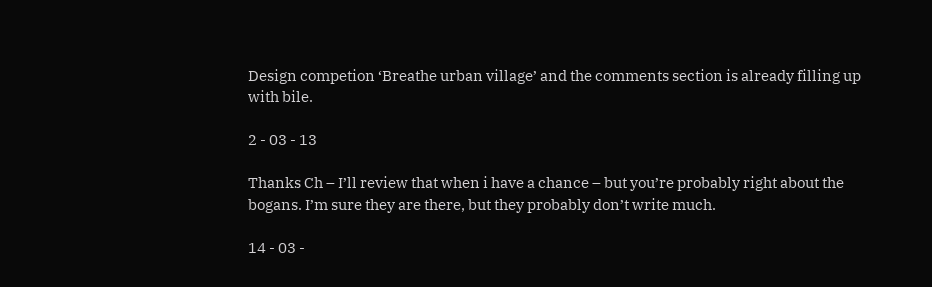Design competion ‘Breathe urban village’ and the comments section is already filling up with bile.

2 - 03 - 13

Thanks Ch – I’ll review that when i have a chance – but you’re probably right about the bogans. I’m sure they are there, but they probably don’t write much.

14 - 03 -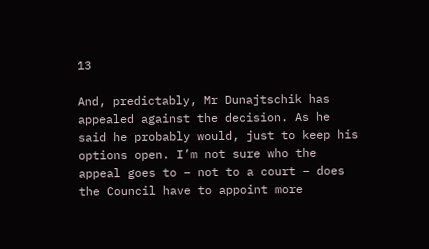13

And, predictably, Mr Dunajtschik has appealed against the decision. As he said he probably would, just to keep his options open. I’m not sure who the appeal goes to – not to a court – does the Council have to appoint more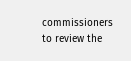commissioners to review the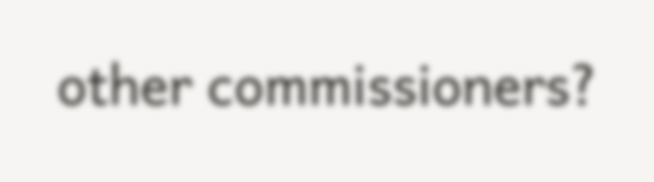other commissioners?